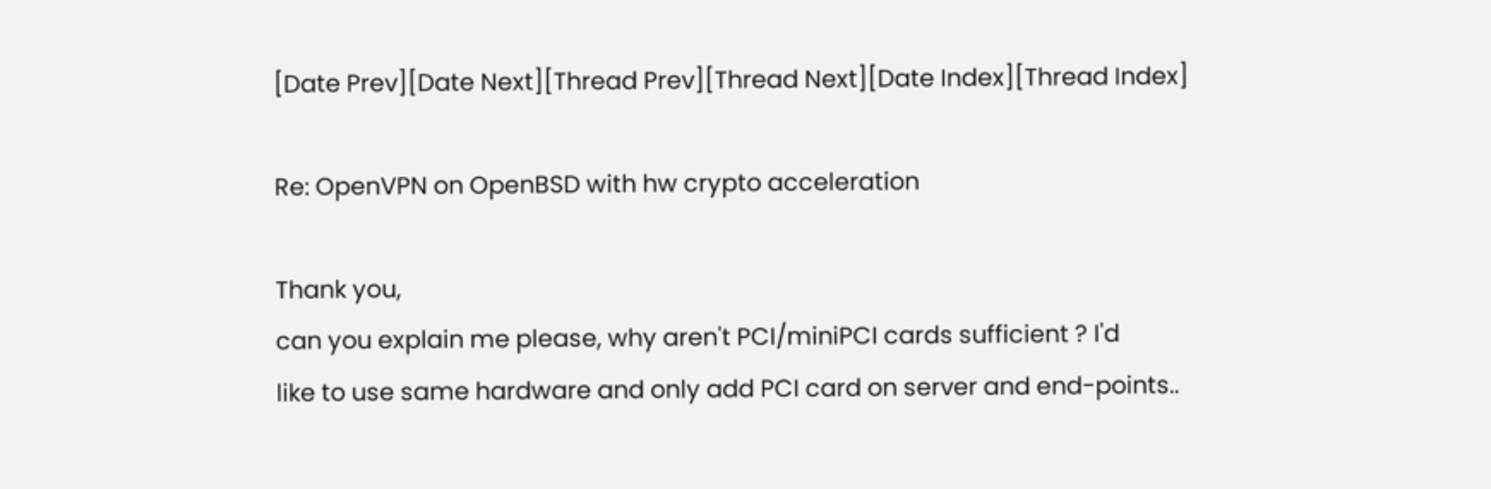[Date Prev][Date Next][Thread Prev][Thread Next][Date Index][Thread Index]

Re: OpenVPN on OpenBSD with hw crypto acceleration

Thank you,
can you explain me please, why aren't PCI/miniPCI cards sufficient ? I'd
like to use same hardware and only add PCI card on server and end-points..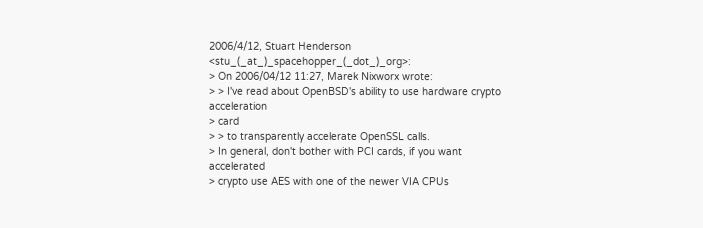2006/4/12, Stuart Henderson <stu_(_at_)_spacehopper_(_dot_)_org>:
> On 2006/04/12 11:27, Marek Nixworx wrote:
> > I've read about OpenBSD's ability to use hardware crypto acceleration
> card
> > to transparently accelerate OpenSSL calls.
> In general, don't bother with PCI cards, if you want accelerated
> crypto use AES with one of the newer VIA CPUs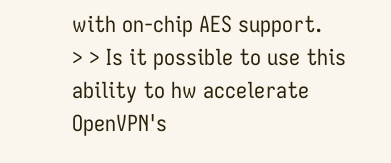with on-chip AES support.
> > Is it possible to use this ability to hw accelerate OpenVPN's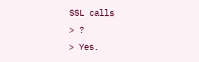SSL calls
> ?
> Yes.